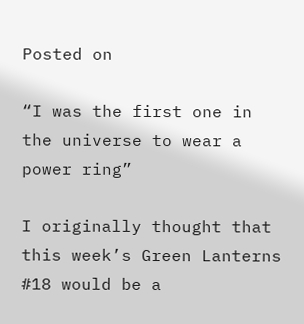Posted on

“I was the first one in the universe to wear a power ring”

I originally thought that this week’s Green Lanterns #18 would be a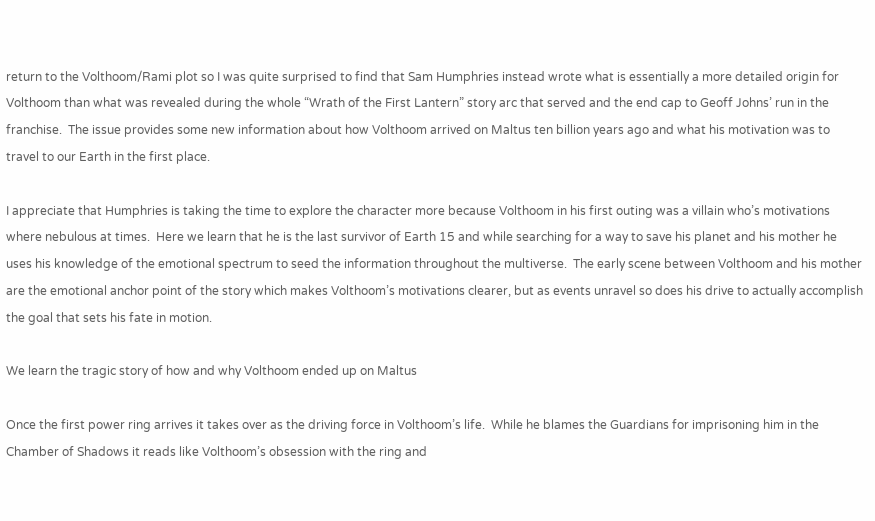return to the Volthoom/Rami plot so I was quite surprised to find that Sam Humphries instead wrote what is essentially a more detailed origin for Volthoom than what was revealed during the whole “Wrath of the First Lantern” story arc that served and the end cap to Geoff Johns’ run in the franchise.  The issue provides some new information about how Volthoom arrived on Maltus ten billion years ago and what his motivation was to travel to our Earth in the first place.

I appreciate that Humphries is taking the time to explore the character more because Volthoom in his first outing was a villain who’s motivations where nebulous at times.  Here we learn that he is the last survivor of Earth 15 and while searching for a way to save his planet and his mother he uses his knowledge of the emotional spectrum to seed the information throughout the multiverse.  The early scene between Volthoom and his mother are the emotional anchor point of the story which makes Volthoom’s motivations clearer, but as events unravel so does his drive to actually accomplish the goal that sets his fate in motion.

We learn the tragic story of how and why Volthoom ended up on Maltus

Once the first power ring arrives it takes over as the driving force in Volthoom’s life.  While he blames the Guardians for imprisoning him in the Chamber of Shadows it reads like Volthoom’s obsession with the ring and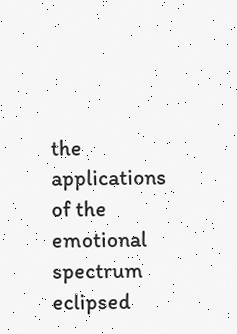the applications of the emotional spectrum eclipsed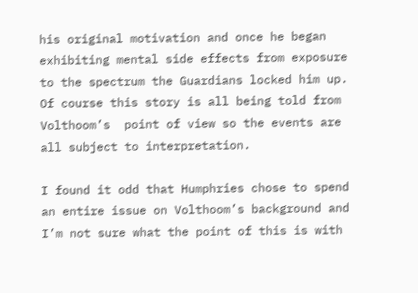his original motivation and once he began exhibiting mental side effects from exposure to the spectrum the Guardians locked him up.  Of course this story is all being told from Volthoom’s  point of view so the events are all subject to interpretation.

I found it odd that Humphries chose to spend an entire issue on Volthoom’s background and I’m not sure what the point of this is with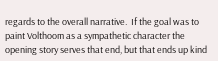regards to the overall narrative.  If the goal was to paint Volthoom as a sympathetic character the opening story serves that end, but that ends up kind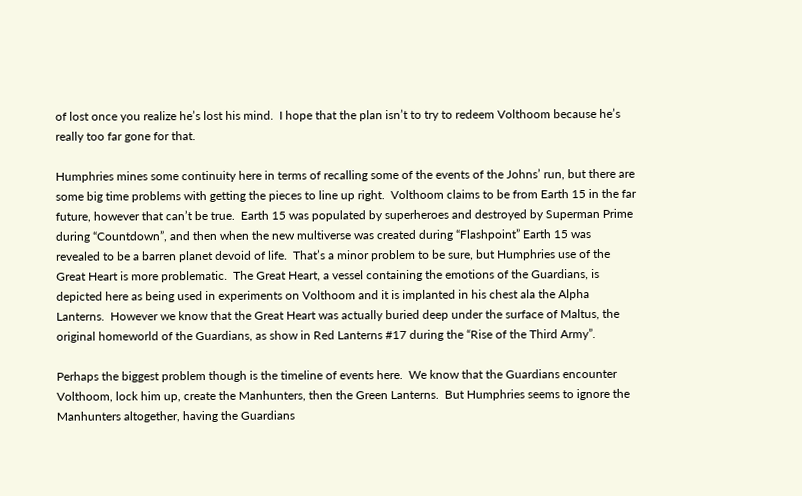of lost once you realize he’s lost his mind.  I hope that the plan isn’t to try to redeem Volthoom because he’s really too far gone for that.

Humphries mines some continuity here in terms of recalling some of the events of the Johns’ run, but there are some big time problems with getting the pieces to line up right.  Volthoom claims to be from Earth 15 in the far future, however that can’t be true.  Earth 15 was populated by superheroes and destroyed by Superman Prime during “Countdown”, and then when the new multiverse was created during “Flashpoint” Earth 15 was revealed to be a barren planet devoid of life.  That’s a minor problem to be sure, but Humphries use of the Great Heart is more problematic.  The Great Heart, a vessel containing the emotions of the Guardians, is depicted here as being used in experiments on Volthoom and it is implanted in his chest ala the Alpha Lanterns.  However we know that the Great Heart was actually buried deep under the surface of Maltus, the original homeworld of the Guardians, as show in Red Lanterns #17 during the “Rise of the Third Army”.

Perhaps the biggest problem though is the timeline of events here.  We know that the Guardians encounter Volthoom, lock him up, create the Manhunters, then the Green Lanterns.  But Humphries seems to ignore the Manhunters altogether, having the Guardians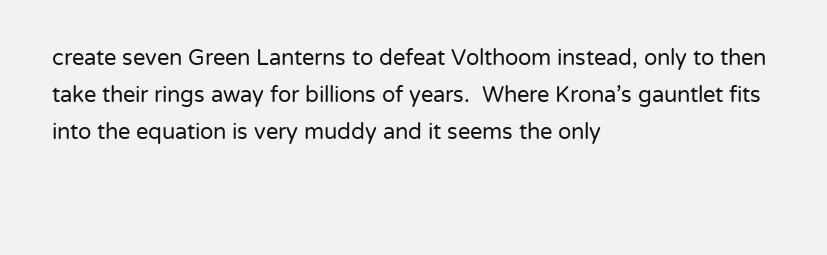create seven Green Lanterns to defeat Volthoom instead, only to then take their rings away for billions of years.  Where Krona’s gauntlet fits into the equation is very muddy and it seems the only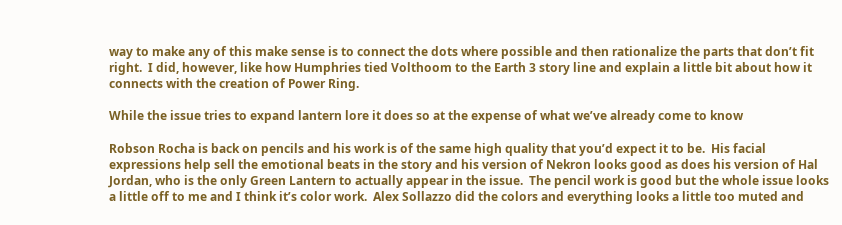way to make any of this make sense is to connect the dots where possible and then rationalize the parts that don’t fit right.  I did, however, like how Humphries tied Volthoom to the Earth 3 story line and explain a little bit about how it connects with the creation of Power Ring.

While the issue tries to expand lantern lore it does so at the expense of what we’ve already come to know

Robson Rocha is back on pencils and his work is of the same high quality that you’d expect it to be.  His facial expressions help sell the emotional beats in the story and his version of Nekron looks good as does his version of Hal Jordan, who is the only Green Lantern to actually appear in the issue.  The pencil work is good but the whole issue looks a little off to me and I think it’s color work.  Alex Sollazzo did the colors and everything looks a little too muted and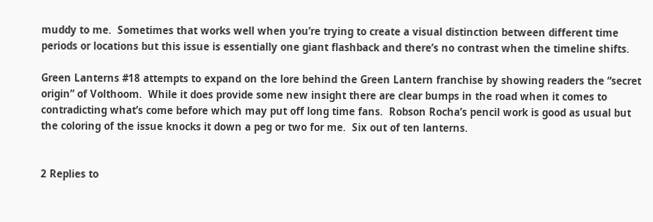muddy to me.  Sometimes that works well when you’re trying to create a visual distinction between different time periods or locations but this issue is essentially one giant flashback and there’s no contrast when the timeline shifts.

Green Lanterns #18 attempts to expand on the lore behind the Green Lantern franchise by showing readers the “secret origin” of Volthoom.  While it does provide some new insight there are clear bumps in the road when it comes to contradicting what’s come before which may put off long time fans.  Robson Rocha’s pencil work is good as usual but the coloring of the issue knocks it down a peg or two for me.  Six out of ten lanterns.


2 Replies to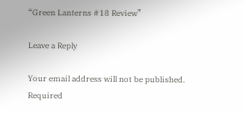“Green Lanterns #18 Review”

Leave a Reply

Your email address will not be published. Required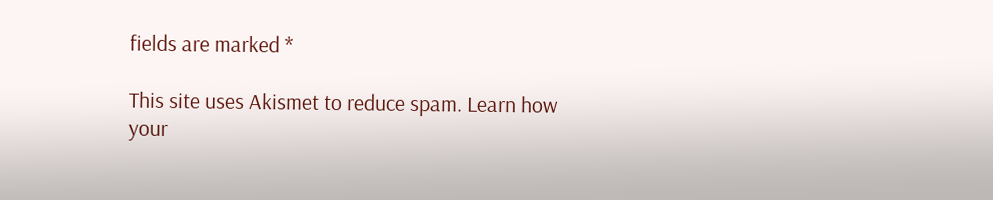fields are marked *

This site uses Akismet to reduce spam. Learn how your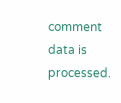comment data is processed.